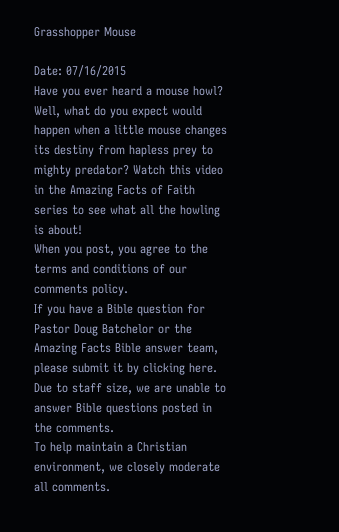Grasshopper Mouse

Date: 07/16/2015
Have you ever heard a mouse howl? Well, what do you expect would happen when a little mouse changes its destiny from hapless prey to mighty predator? Watch this video in the Amazing Facts of Faith series to see what all the howling is about!
When you post, you agree to the terms and conditions of our comments policy.
If you have a Bible question for Pastor Doug Batchelor or the Amazing Facts Bible answer team, please submit it by clicking here. Due to staff size, we are unable to answer Bible questions posted in the comments.
To help maintain a Christian environment, we closely moderate all comments.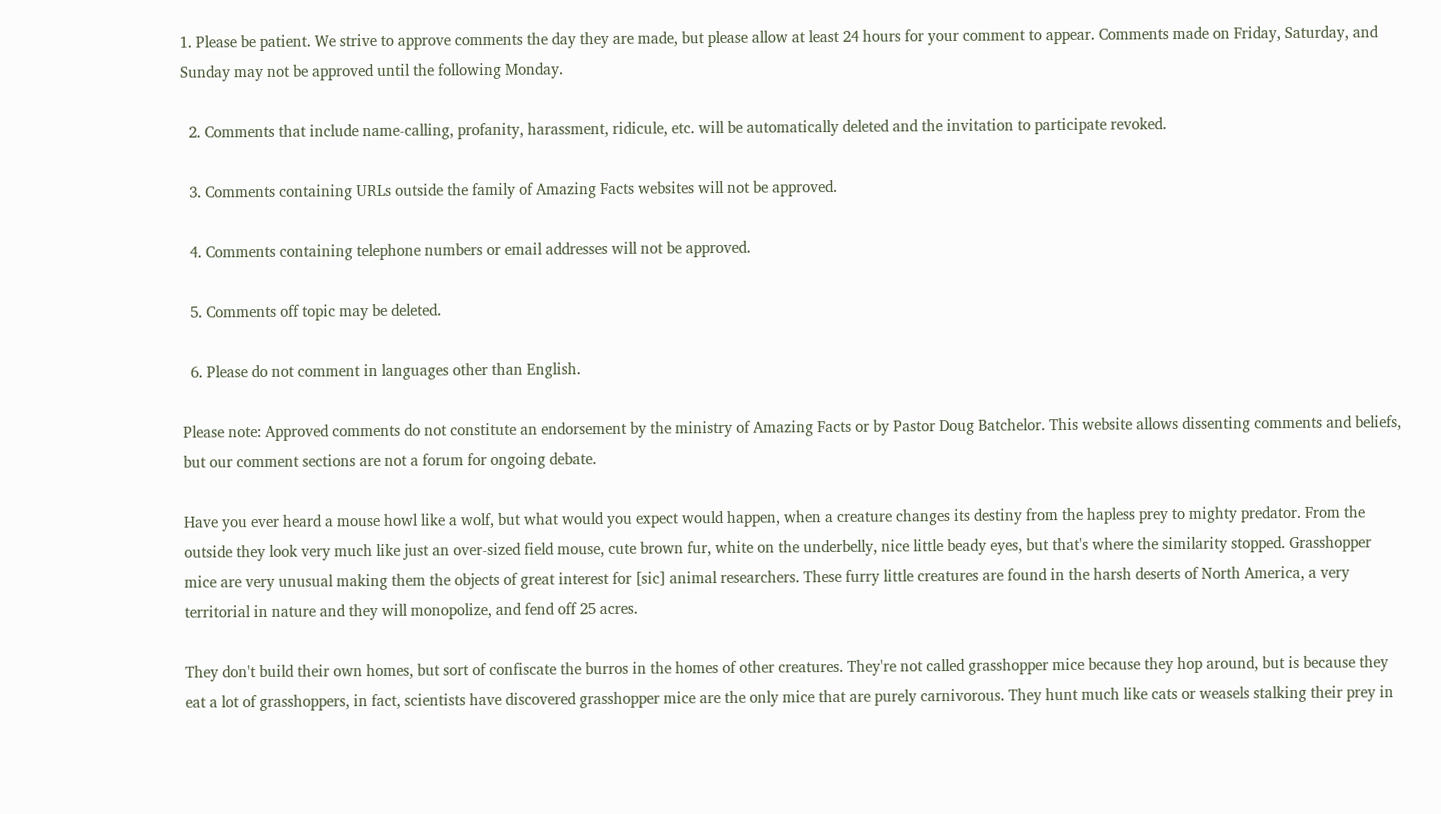1. Please be patient. We strive to approve comments the day they are made, but please allow at least 24 hours for your comment to appear. Comments made on Friday, Saturday, and Sunday may not be approved until the following Monday.

  2. Comments that include name-calling, profanity, harassment, ridicule, etc. will be automatically deleted and the invitation to participate revoked.

  3. Comments containing URLs outside the family of Amazing Facts websites will not be approved.

  4. Comments containing telephone numbers or email addresses will not be approved.

  5. Comments off topic may be deleted.

  6. Please do not comment in languages other than English.

Please note: Approved comments do not constitute an endorsement by the ministry of Amazing Facts or by Pastor Doug Batchelor. This website allows dissenting comments and beliefs, but our comment sections are not a forum for ongoing debate.

Have you ever heard a mouse howl like a wolf, but what would you expect would happen, when a creature changes its destiny from the hapless prey to mighty predator. From the outside they look very much like just an over-sized field mouse, cute brown fur, white on the underbelly, nice little beady eyes, but that's where the similarity stopped. Grasshopper mice are very unusual making them the objects of great interest for [sic] animal researchers. These furry little creatures are found in the harsh deserts of North America, a very territorial in nature and they will monopolize, and fend off 25 acres.

They don't build their own homes, but sort of confiscate the burros in the homes of other creatures. They're not called grasshopper mice because they hop around, but is because they eat a lot of grasshoppers, in fact, scientists have discovered grasshopper mice are the only mice that are purely carnivorous. They hunt much like cats or weasels stalking their prey in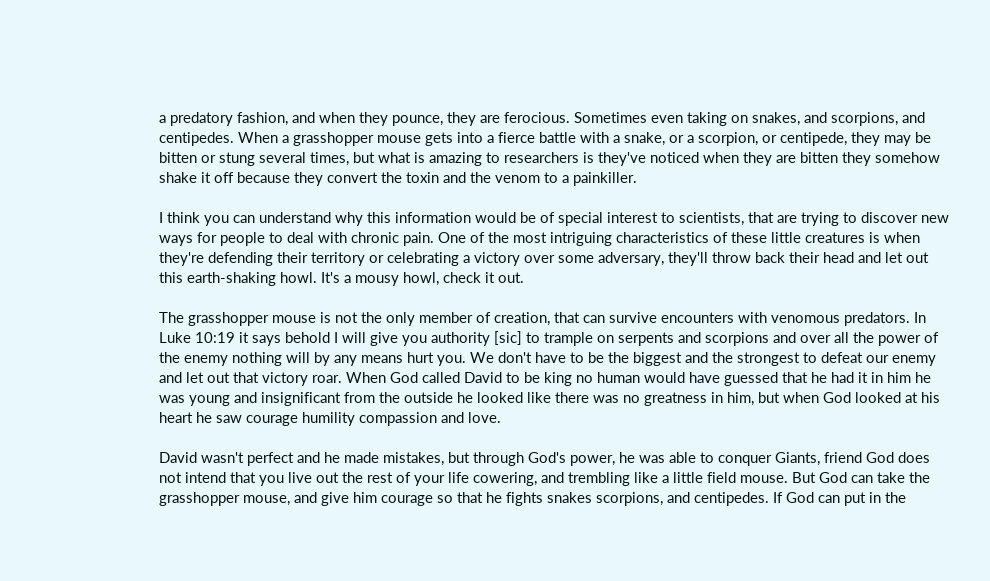a predatory fashion, and when they pounce, they are ferocious. Sometimes even taking on snakes, and scorpions, and centipedes. When a grasshopper mouse gets into a fierce battle with a snake, or a scorpion, or centipede, they may be bitten or stung several times, but what is amazing to researchers is they've noticed when they are bitten they somehow shake it off because they convert the toxin and the venom to a painkiller.

I think you can understand why this information would be of special interest to scientists, that are trying to discover new ways for people to deal with chronic pain. One of the most intriguing characteristics of these little creatures is when they're defending their territory or celebrating a victory over some adversary, they'll throw back their head and let out this earth-shaking howl. It's a mousy howl, check it out.

The grasshopper mouse is not the only member of creation, that can survive encounters with venomous predators. In Luke 10:19 it says behold I will give you authority [sic] to trample on serpents and scorpions and over all the power of the enemy nothing will by any means hurt you. We don't have to be the biggest and the strongest to defeat our enemy and let out that victory roar. When God called David to be king no human would have guessed that he had it in him he was young and insignificant from the outside he looked like there was no greatness in him, but when God looked at his heart he saw courage humility compassion and love.

David wasn't perfect and he made mistakes, but through God's power, he was able to conquer Giants, friend God does not intend that you live out the rest of your life cowering, and trembling like a little field mouse. But God can take the grasshopper mouse, and give him courage so that he fights snakes scorpions, and centipedes. If God can put in the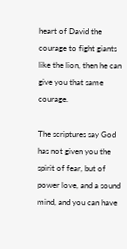heart of David the courage to fight giants like the lion, then he can give you that same courage.

The scriptures say God has not given you the spirit of fear, but of power love, and a sound mind, and you can have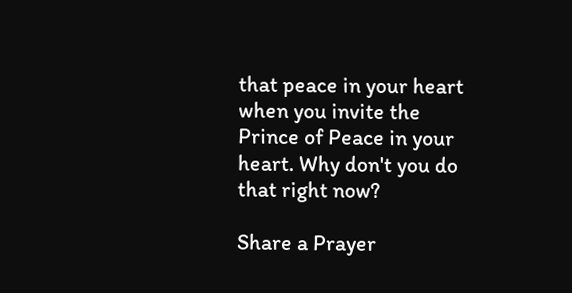that peace in your heart when you invite the Prince of Peace in your heart. Why don't you do that right now?

Share a Prayer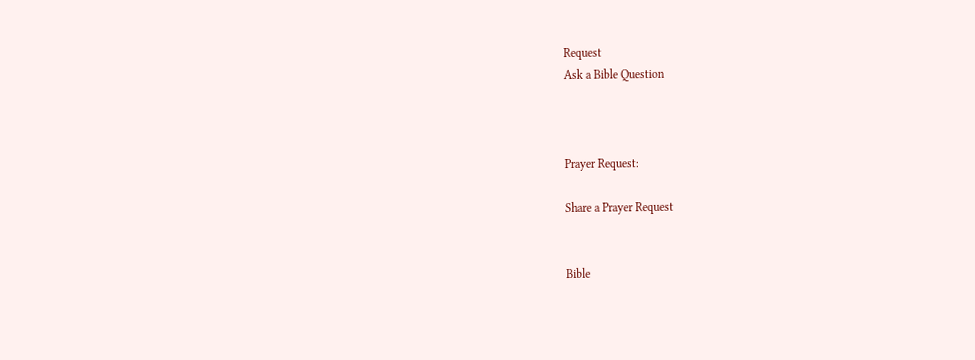Request
Ask a Bible Question



Prayer Request:

Share a Prayer Request


Bible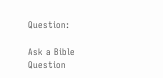Question:

Ask a Bible Question